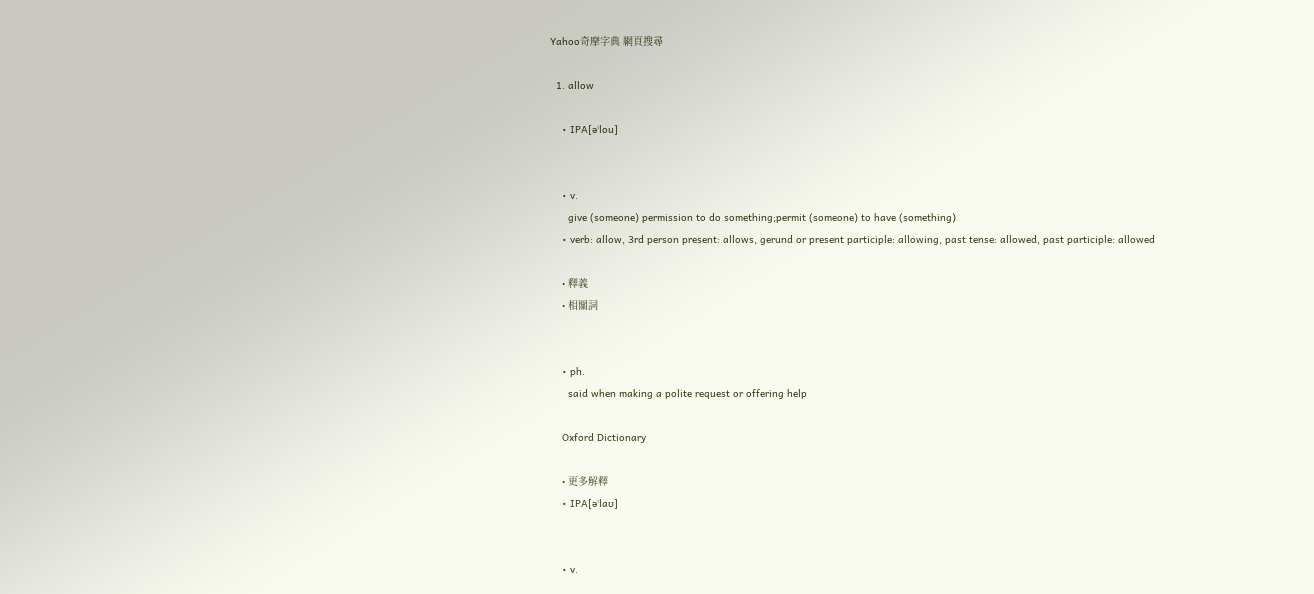Yahoo奇摩字典 網頁搜尋

  1. allow

    • IPA[əˈlou]


    • v.
      give (someone) permission to do something;permit (someone) to have (something)
    • verb: allow, 3rd person present: allows, gerund or present participle: allowing, past tense: allowed, past participle: allowed

    • 釋義
    • 相關詞


    • ph.
      said when making a polite request or offering help

    Oxford Dictionary

    • 更多解釋
    • IPA[əˈlaʊ]


    • v.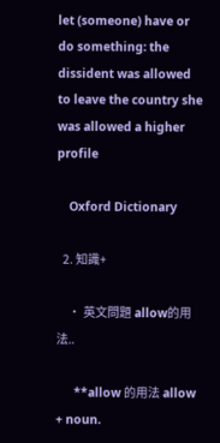let (someone) have or do something: the dissident was allowed to leave the country she was allowed a higher profile

    Oxford Dictionary

  2. 知識+

    • 英文問題 allow的用法..

      **allow 的用法 allow + noun.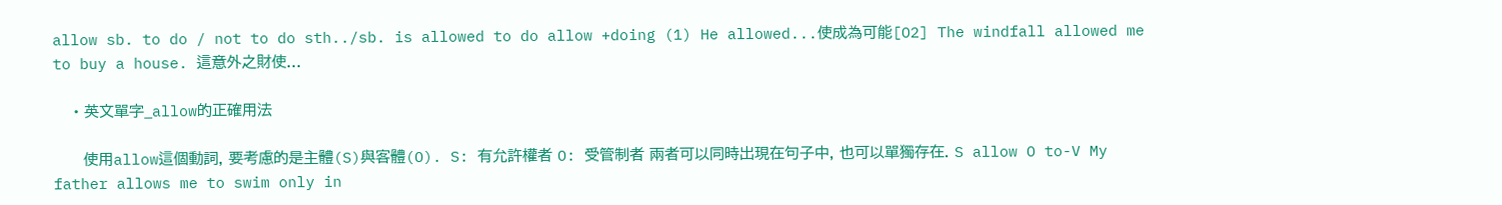allow sb. to do / not to do sth../sb. is allowed to do allow +doing (1) He allowed...使成為可能[O2] The windfall allowed me to buy a house. 這意外之財使...

    • 英文單字_allow的正確用法

      使用allow這個動詞, 要考慮的是主體(S)與客體(O). S: 有允許權者 O: 受管制者 兩者可以同時出現在句子中, 也可以單獨存在. S allow O to-V My father allows me to swim only in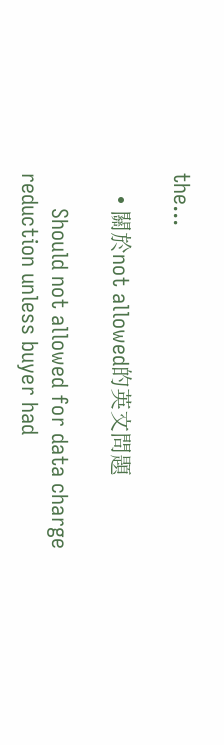the...

    • 關於not allowed的英文問題

      Should not allowed for data charge reduction unless buyer had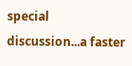special discussion...a faster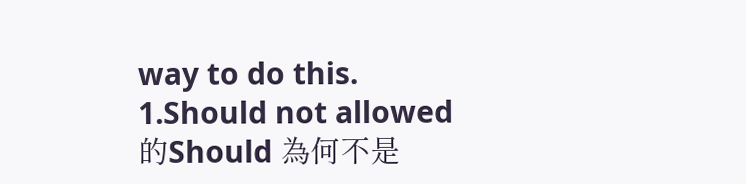way to do this. 1.Should not allowed 的Should 為何不是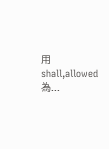用shall,allowed 為...